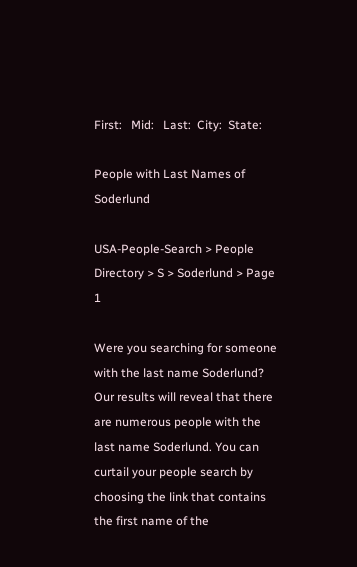First:   Mid:   Last:  City:  State:

People with Last Names of Soderlund

USA-People-Search > People Directory > S > Soderlund > Page 1

Were you searching for someone with the last name Soderlund? Our results will reveal that there are numerous people with the last name Soderlund. You can curtail your people search by choosing the link that contains the first name of the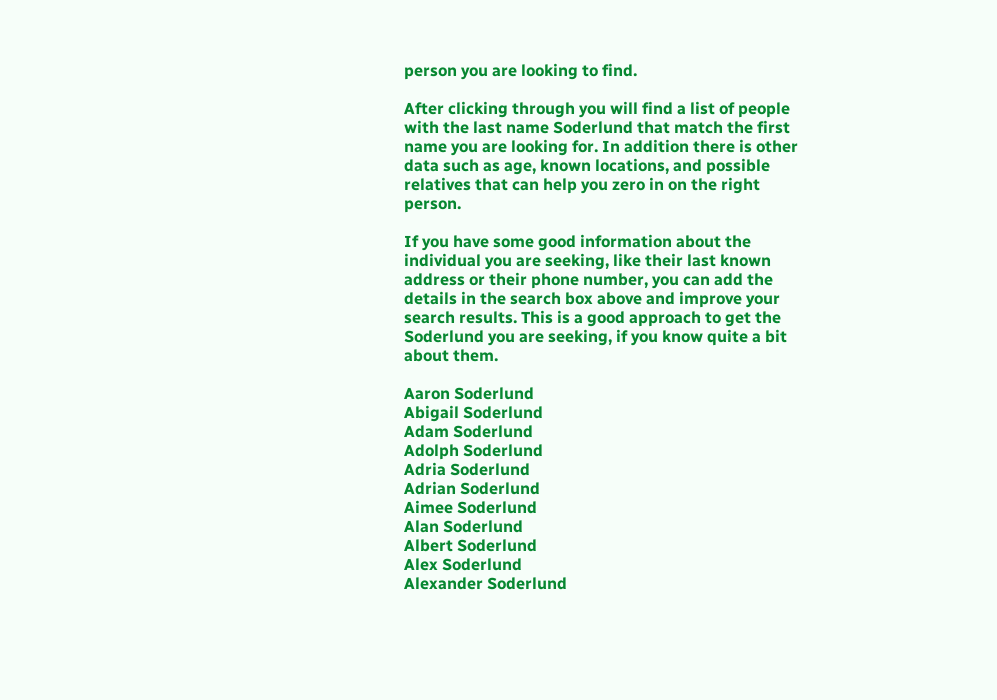person you are looking to find.

After clicking through you will find a list of people with the last name Soderlund that match the first name you are looking for. In addition there is other data such as age, known locations, and possible relatives that can help you zero in on the right person.

If you have some good information about the individual you are seeking, like their last known address or their phone number, you can add the details in the search box above and improve your search results. This is a good approach to get the Soderlund you are seeking, if you know quite a bit about them.

Aaron Soderlund
Abigail Soderlund
Adam Soderlund
Adolph Soderlund
Adria Soderlund
Adrian Soderlund
Aimee Soderlund
Alan Soderlund
Albert Soderlund
Alex Soderlund
Alexander Soderlund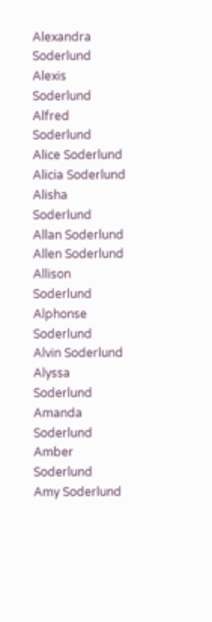Alexandra Soderlund
Alexis Soderlund
Alfred Soderlund
Alice Soderlund
Alicia Soderlund
Alisha Soderlund
Allan Soderlund
Allen Soderlund
Allison Soderlund
Alphonse Soderlund
Alvin Soderlund
Alyssa Soderlund
Amanda Soderlund
Amber Soderlund
Amy Soderlund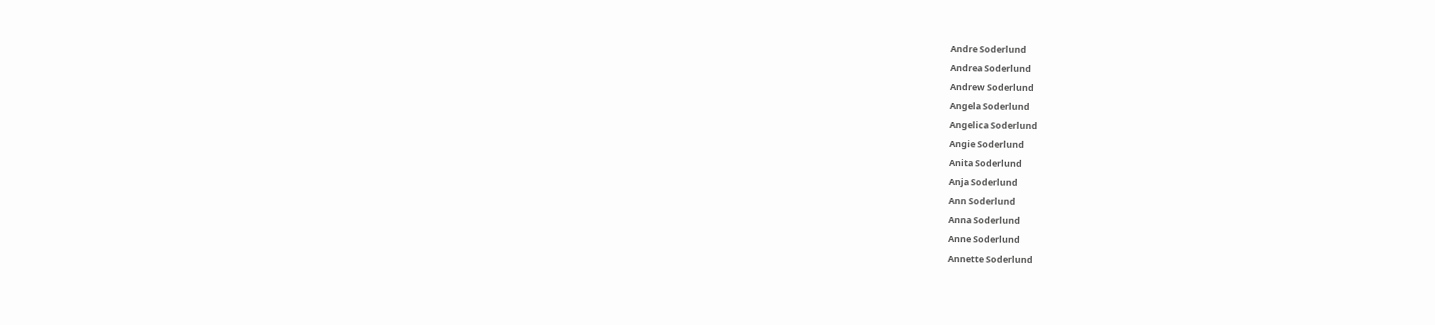Andre Soderlund
Andrea Soderlund
Andrew Soderlund
Angela Soderlund
Angelica Soderlund
Angie Soderlund
Anita Soderlund
Anja Soderlund
Ann Soderlund
Anna Soderlund
Anne Soderlund
Annette Soderlund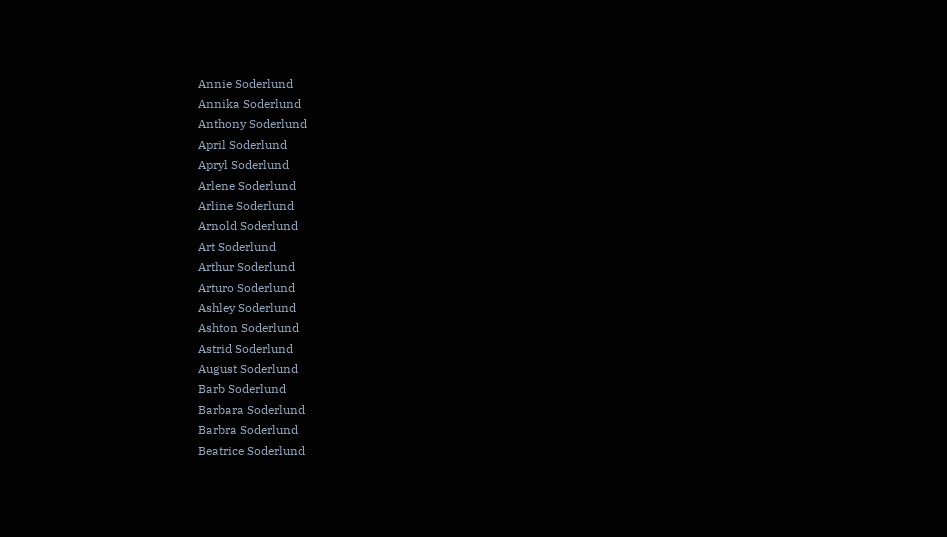Annie Soderlund
Annika Soderlund
Anthony Soderlund
April Soderlund
Apryl Soderlund
Arlene Soderlund
Arline Soderlund
Arnold Soderlund
Art Soderlund
Arthur Soderlund
Arturo Soderlund
Ashley Soderlund
Ashton Soderlund
Astrid Soderlund
August Soderlund
Barb Soderlund
Barbara Soderlund
Barbra Soderlund
Beatrice Soderlund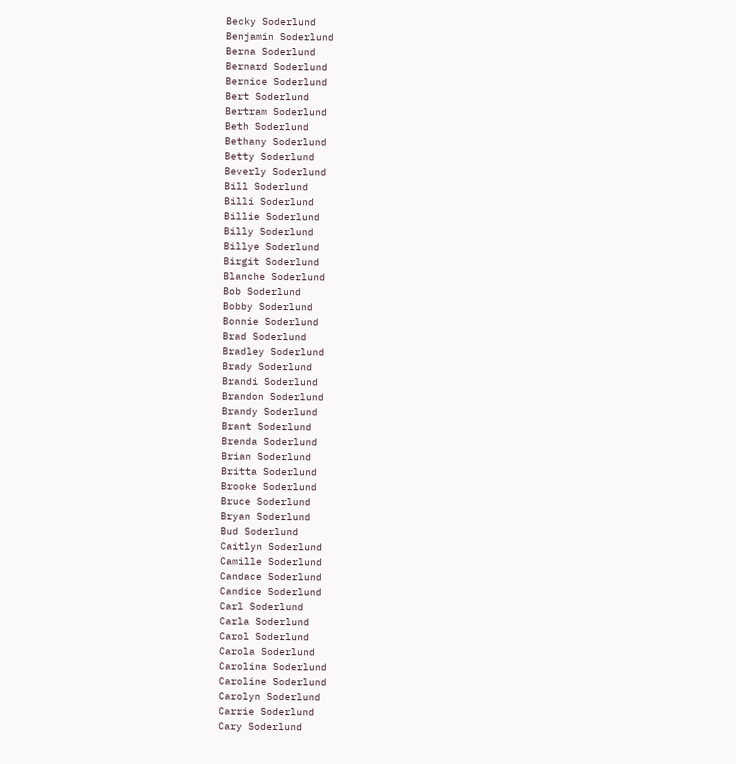Becky Soderlund
Benjamin Soderlund
Berna Soderlund
Bernard Soderlund
Bernice Soderlund
Bert Soderlund
Bertram Soderlund
Beth Soderlund
Bethany Soderlund
Betty Soderlund
Beverly Soderlund
Bill Soderlund
Billi Soderlund
Billie Soderlund
Billy Soderlund
Billye Soderlund
Birgit Soderlund
Blanche Soderlund
Bob Soderlund
Bobby Soderlund
Bonnie Soderlund
Brad Soderlund
Bradley Soderlund
Brady Soderlund
Brandi Soderlund
Brandon Soderlund
Brandy Soderlund
Brant Soderlund
Brenda Soderlund
Brian Soderlund
Britta Soderlund
Brooke Soderlund
Bruce Soderlund
Bryan Soderlund
Bud Soderlund
Caitlyn Soderlund
Camille Soderlund
Candace Soderlund
Candice Soderlund
Carl Soderlund
Carla Soderlund
Carol Soderlund
Carola Soderlund
Carolina Soderlund
Caroline Soderlund
Carolyn Soderlund
Carrie Soderlund
Cary Soderlund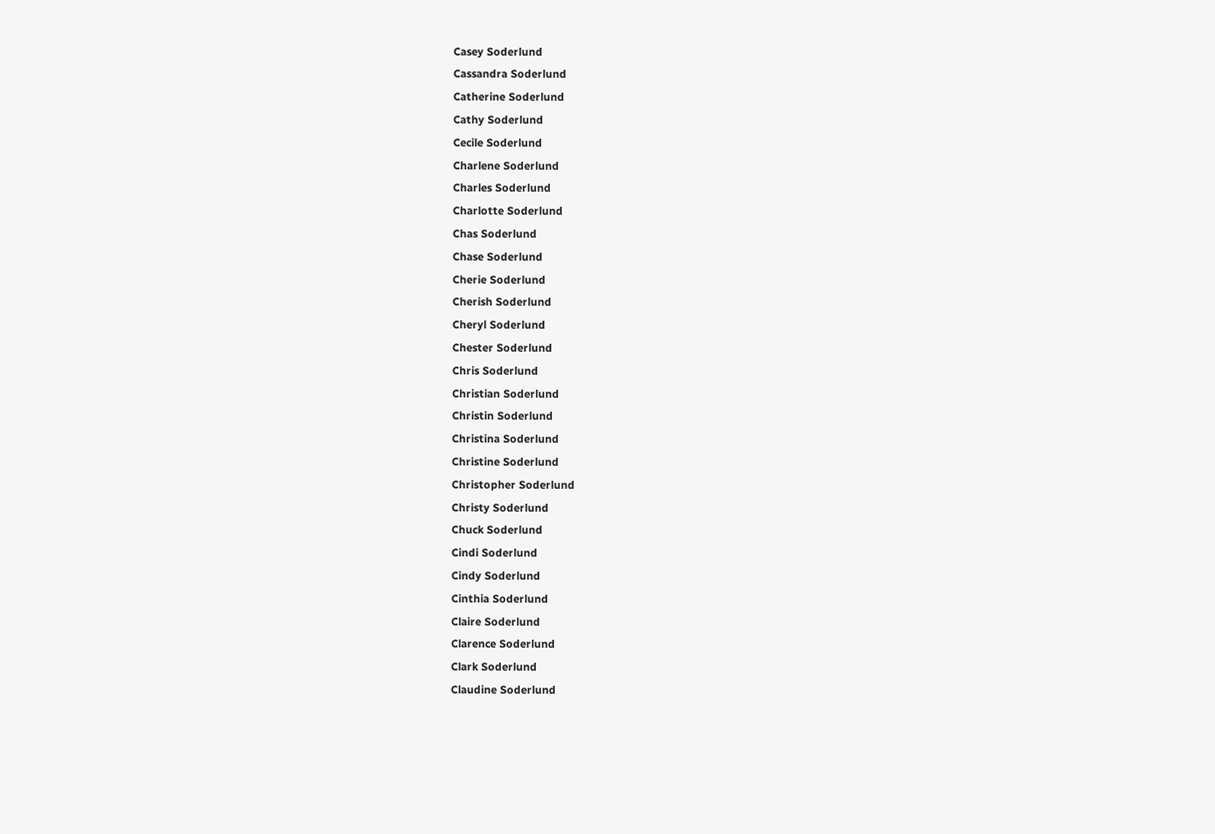Casey Soderlund
Cassandra Soderlund
Catherine Soderlund
Cathy Soderlund
Cecile Soderlund
Charlene Soderlund
Charles Soderlund
Charlotte Soderlund
Chas Soderlund
Chase Soderlund
Cherie Soderlund
Cherish Soderlund
Cheryl Soderlund
Chester Soderlund
Chris Soderlund
Christian Soderlund
Christin Soderlund
Christina Soderlund
Christine Soderlund
Christopher Soderlund
Christy Soderlund
Chuck Soderlund
Cindi Soderlund
Cindy Soderlund
Cinthia Soderlund
Claire Soderlund
Clarence Soderlund
Clark Soderlund
Claudine Soderlund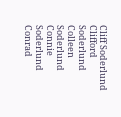Cliff Soderlund
Clifford Soderlund
Colleen Soderlund
Connie Soderlund
Conrad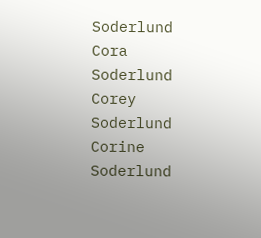Soderlund
Cora Soderlund
Corey Soderlund
Corine Soderlund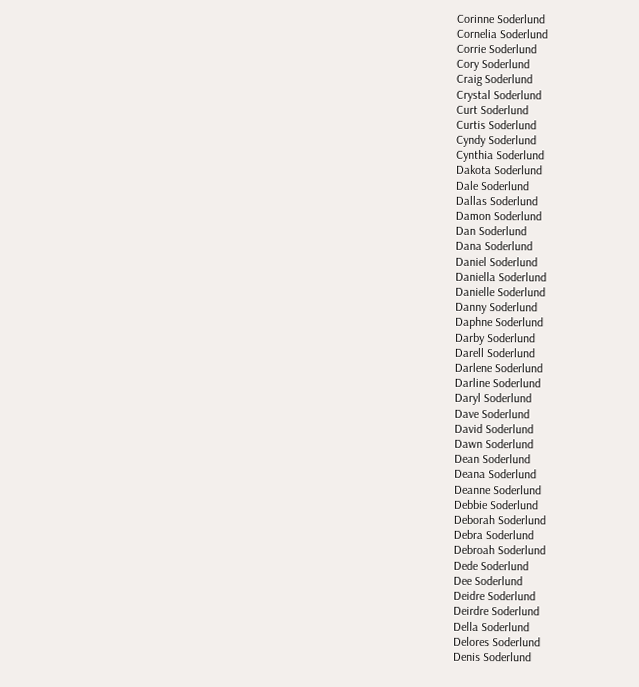Corinne Soderlund
Cornelia Soderlund
Corrie Soderlund
Cory Soderlund
Craig Soderlund
Crystal Soderlund
Curt Soderlund
Curtis Soderlund
Cyndy Soderlund
Cynthia Soderlund
Dakota Soderlund
Dale Soderlund
Dallas Soderlund
Damon Soderlund
Dan Soderlund
Dana Soderlund
Daniel Soderlund
Daniella Soderlund
Danielle Soderlund
Danny Soderlund
Daphne Soderlund
Darby Soderlund
Darell Soderlund
Darlene Soderlund
Darline Soderlund
Daryl Soderlund
Dave Soderlund
David Soderlund
Dawn Soderlund
Dean Soderlund
Deana Soderlund
Deanne Soderlund
Debbie Soderlund
Deborah Soderlund
Debra Soderlund
Debroah Soderlund
Dede Soderlund
Dee Soderlund
Deidre Soderlund
Deirdre Soderlund
Della Soderlund
Delores Soderlund
Denis Soderlund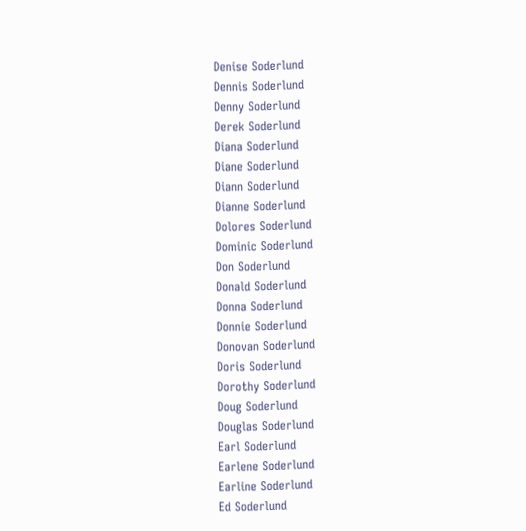Denise Soderlund
Dennis Soderlund
Denny Soderlund
Derek Soderlund
Diana Soderlund
Diane Soderlund
Diann Soderlund
Dianne Soderlund
Dolores Soderlund
Dominic Soderlund
Don Soderlund
Donald Soderlund
Donna Soderlund
Donnie Soderlund
Donovan Soderlund
Doris Soderlund
Dorothy Soderlund
Doug Soderlund
Douglas Soderlund
Earl Soderlund
Earlene Soderlund
Earline Soderlund
Ed Soderlund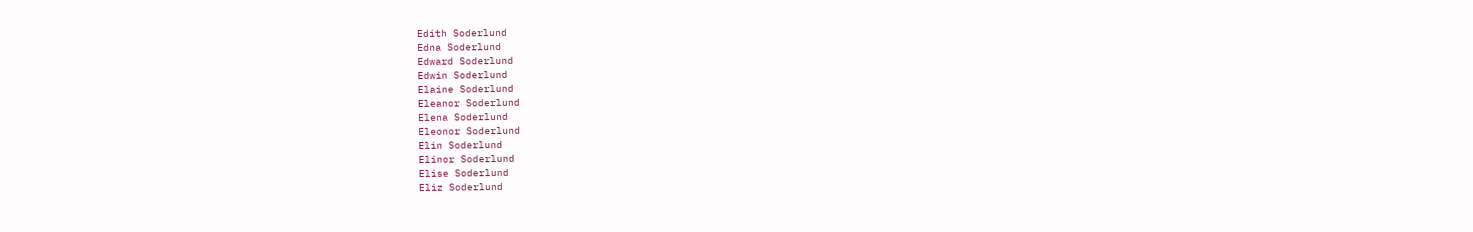Edith Soderlund
Edna Soderlund
Edward Soderlund
Edwin Soderlund
Elaine Soderlund
Eleanor Soderlund
Elena Soderlund
Eleonor Soderlund
Elin Soderlund
Elinor Soderlund
Elise Soderlund
Eliz Soderlund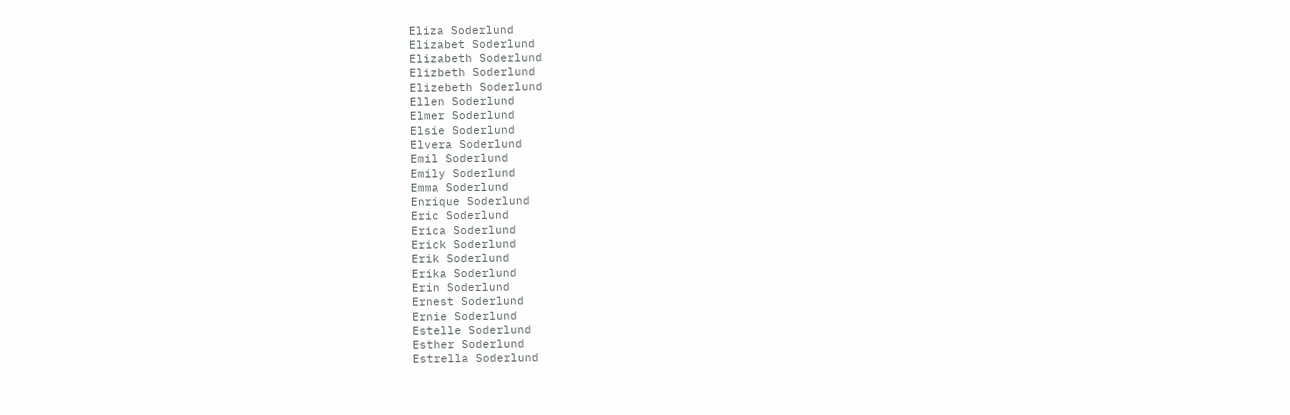Eliza Soderlund
Elizabet Soderlund
Elizabeth Soderlund
Elizbeth Soderlund
Elizebeth Soderlund
Ellen Soderlund
Elmer Soderlund
Elsie Soderlund
Elvera Soderlund
Emil Soderlund
Emily Soderlund
Emma Soderlund
Enrique Soderlund
Eric Soderlund
Erica Soderlund
Erick Soderlund
Erik Soderlund
Erika Soderlund
Erin Soderlund
Ernest Soderlund
Ernie Soderlund
Estelle Soderlund
Esther Soderlund
Estrella Soderlund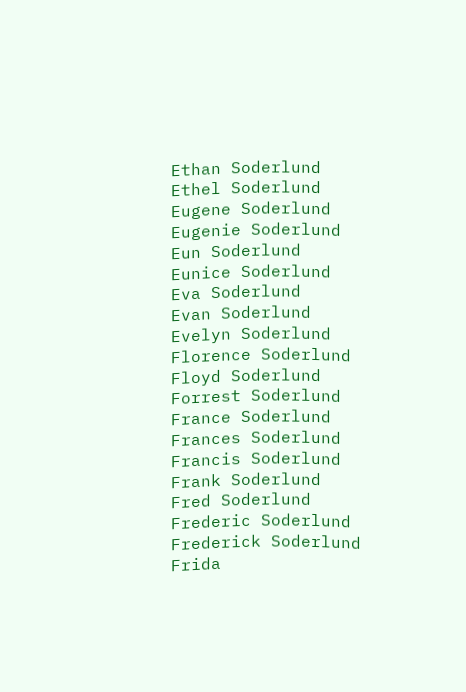Ethan Soderlund
Ethel Soderlund
Eugene Soderlund
Eugenie Soderlund
Eun Soderlund
Eunice Soderlund
Eva Soderlund
Evan Soderlund
Evelyn Soderlund
Florence Soderlund
Floyd Soderlund
Forrest Soderlund
France Soderlund
Frances Soderlund
Francis Soderlund
Frank Soderlund
Fred Soderlund
Frederic Soderlund
Frederick Soderlund
Frida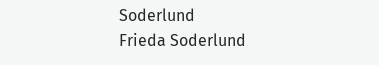Soderlund
Frieda Soderlund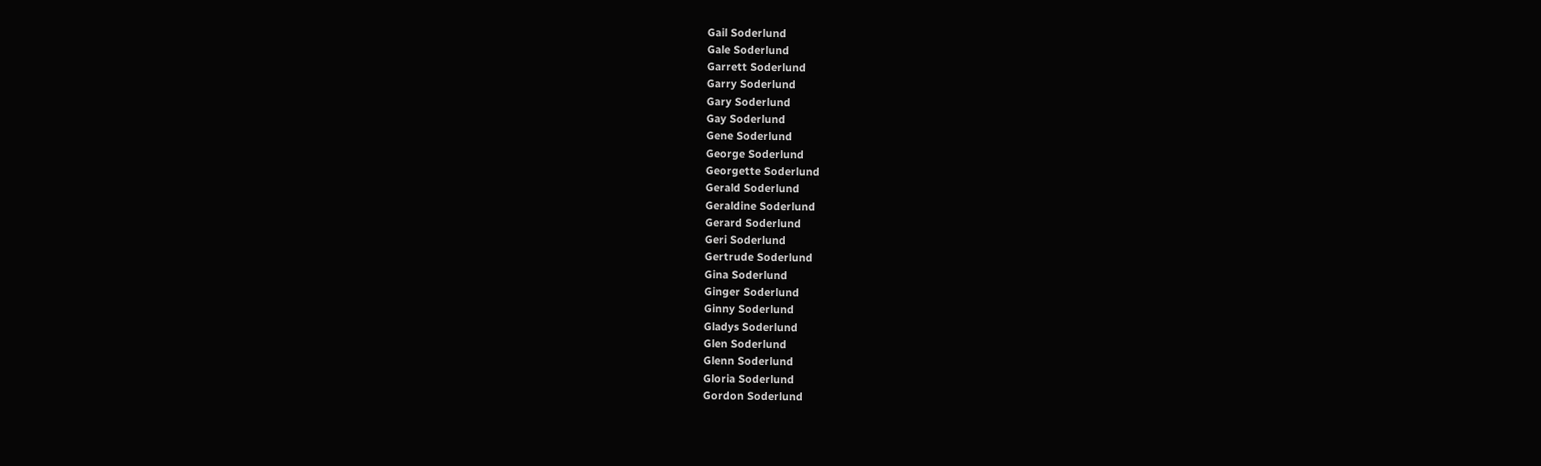Gail Soderlund
Gale Soderlund
Garrett Soderlund
Garry Soderlund
Gary Soderlund
Gay Soderlund
Gene Soderlund
George Soderlund
Georgette Soderlund
Gerald Soderlund
Geraldine Soderlund
Gerard Soderlund
Geri Soderlund
Gertrude Soderlund
Gina Soderlund
Ginger Soderlund
Ginny Soderlund
Gladys Soderlund
Glen Soderlund
Glenn Soderlund
Gloria Soderlund
Gordon Soderlund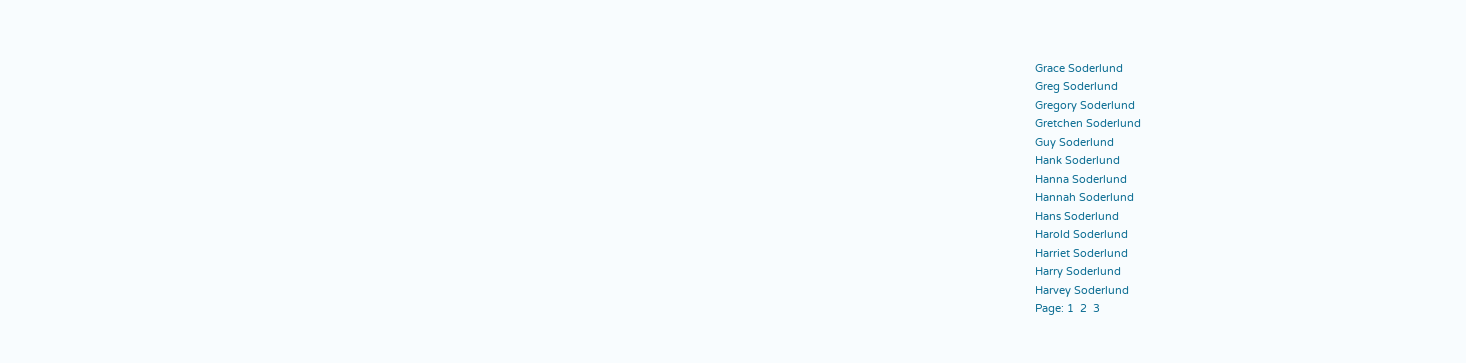Grace Soderlund
Greg Soderlund
Gregory Soderlund
Gretchen Soderlund
Guy Soderlund
Hank Soderlund
Hanna Soderlund
Hannah Soderlund
Hans Soderlund
Harold Soderlund
Harriet Soderlund
Harry Soderlund
Harvey Soderlund
Page: 1  2  3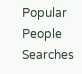Popular People Searches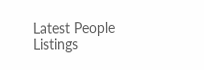Latest People Listings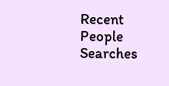Recent People Searches